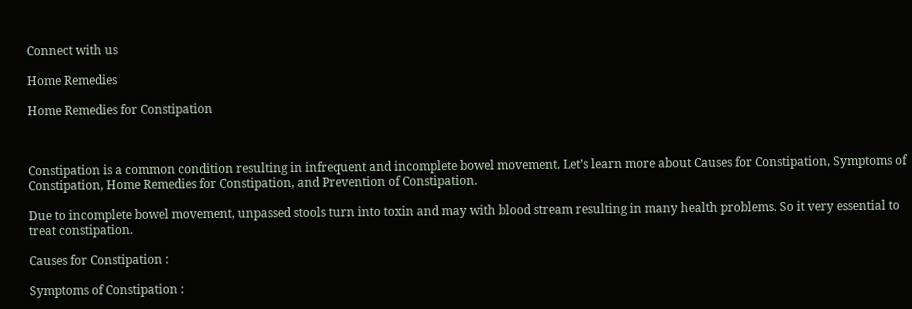Connect with us

Home Remedies

Home Remedies for Constipation



Constipation is a common condition resulting in infrequent and incomplete bowel movement. Let’s learn more about Causes for Constipation, Symptoms of Constipation, Home Remedies for Constipation, and Prevention of Constipation.

Due to incomplete bowel movement, unpassed stools turn into toxin and may with blood stream resulting in many health problems. So it very essential to treat constipation.

Causes for Constipation :

Symptoms of Constipation :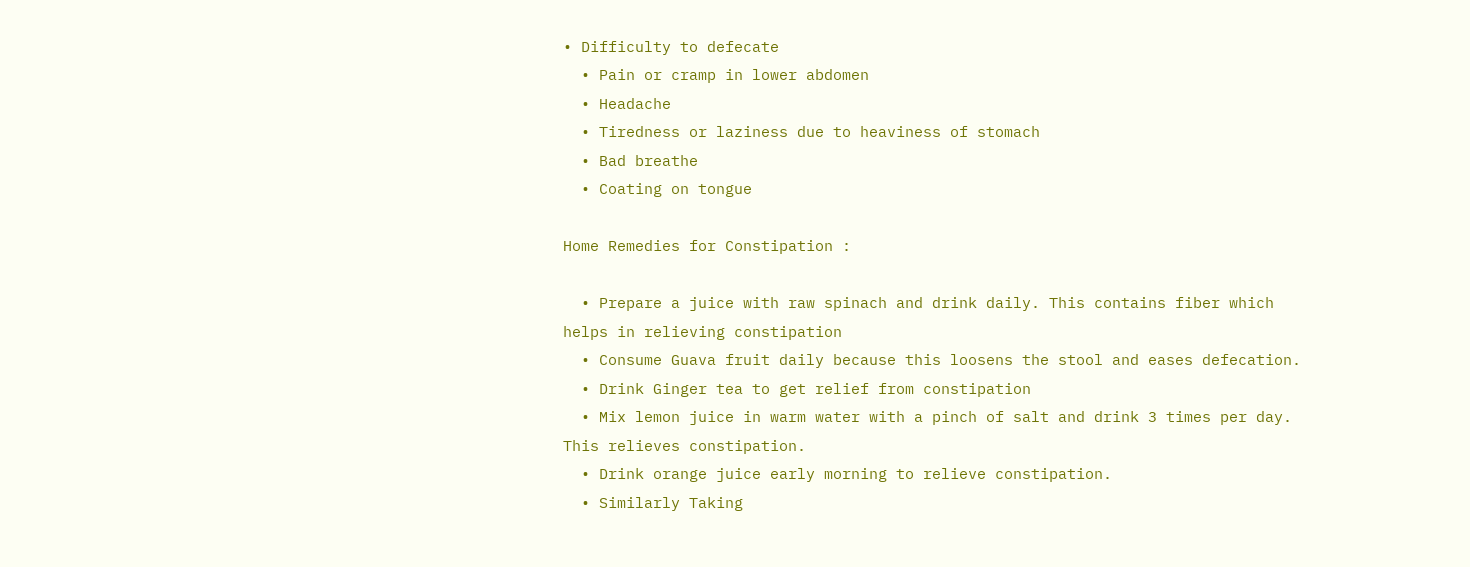• Difficulty to defecate
  • Pain or cramp in lower abdomen
  • Headache
  • Tiredness or laziness due to heaviness of stomach
  • Bad breathe
  • Coating on tongue

Home Remedies for Constipation :

  • Prepare a juice with raw spinach and drink daily. This contains fiber which  helps in relieving constipation
  • Consume Guava fruit daily because this loosens the stool and eases defecation.
  • Drink Ginger tea to get relief from constipation
  • Mix lemon juice in warm water with a pinch of salt and drink 3 times per day. This relieves constipation.
  • Drink orange juice early morning to relieve constipation.
  • Similarly Taking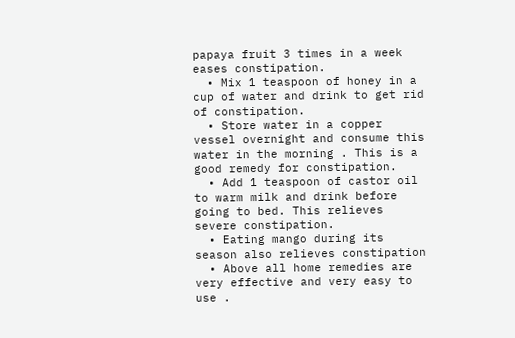papaya fruit 3 times in a week eases constipation.
  • Mix 1 teaspoon of honey in a cup of water and drink to get rid of constipation.
  • Store water in a copper vessel overnight and consume this water in the morning . This is a good remedy for constipation.
  • Add 1 teaspoon of castor oil to warm milk and drink before going to bed. This relieves severe constipation.
  • Eating mango during its season also relieves constipation
  • Above all home remedies are very effective and very easy to use .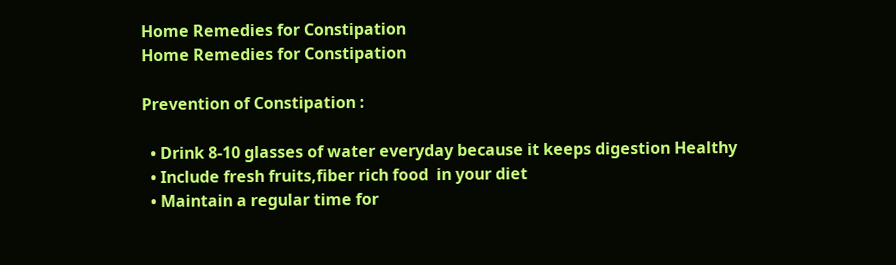Home Remedies for Constipation
Home Remedies for Constipation

Prevention of Constipation :

  • Drink 8-10 glasses of water everyday because it keeps digestion Healthy
  • Include fresh fruits,fiber rich food  in your diet
  • Maintain a regular time for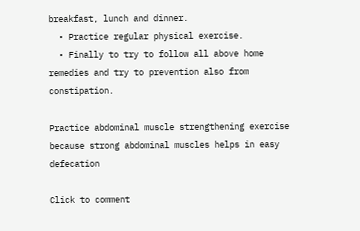breakfast, lunch and dinner.
  • Practice regular physical exercise.
  • Finally to try to follow all above home remedies and try to prevention also from constipation.

Practice abdominal muscle strengthening exercise because strong abdominal muscles helps in easy defecation

Click to comment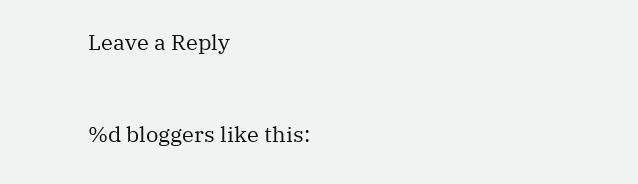Leave a Reply


%d bloggers like this: